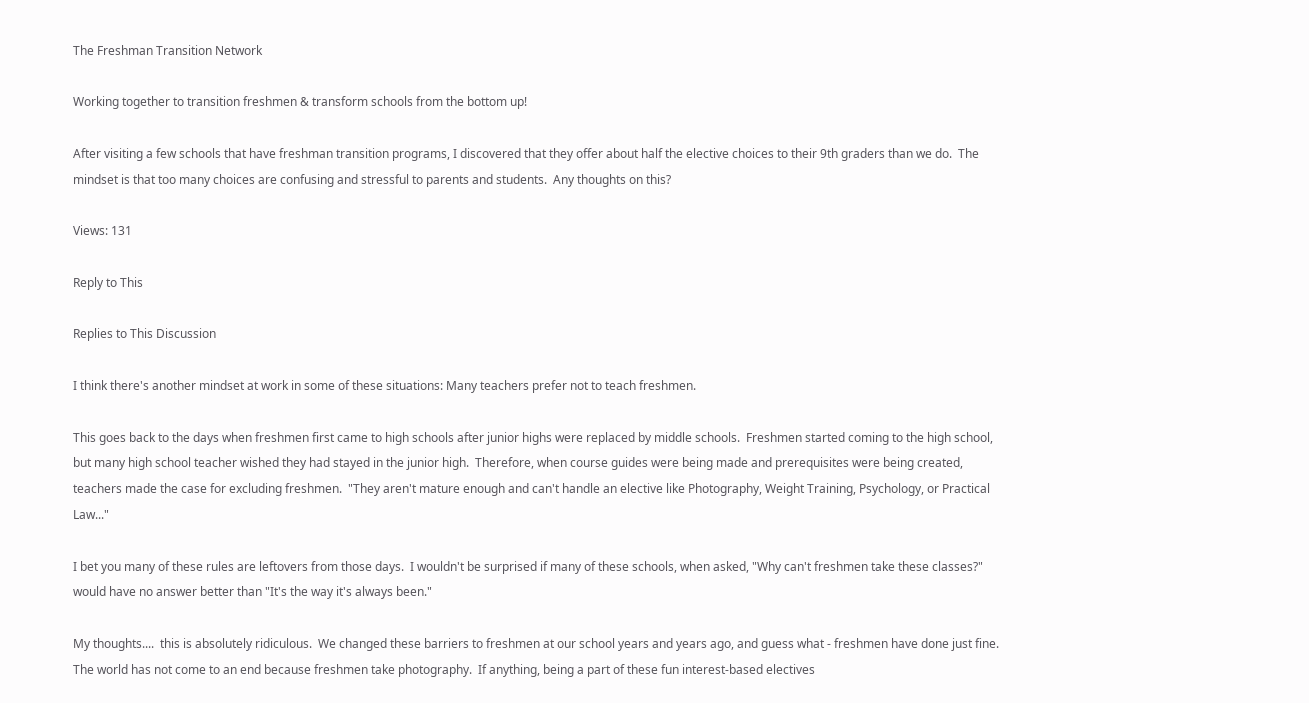The Freshman Transition Network

Working together to transition freshmen & transform schools from the bottom up!

After visiting a few schools that have freshman transition programs, I discovered that they offer about half the elective choices to their 9th graders than we do.  The mindset is that too many choices are confusing and stressful to parents and students.  Any thoughts on this?

Views: 131

Reply to This

Replies to This Discussion

I think there's another mindset at work in some of these situations: Many teachers prefer not to teach freshmen.

This goes back to the days when freshmen first came to high schools after junior highs were replaced by middle schools.  Freshmen started coming to the high school, but many high school teacher wished they had stayed in the junior high.  Therefore, when course guides were being made and prerequisites were being created, teachers made the case for excluding freshmen.  "They aren't mature enough and can't handle an elective like Photography, Weight Training, Psychology, or Practical Law..."

I bet you many of these rules are leftovers from those days.  I wouldn't be surprised if many of these schools, when asked, "Why can't freshmen take these classes?" would have no answer better than "It's the way it's always been."

My thoughts....  this is absolutely ridiculous.  We changed these barriers to freshmen at our school years and years ago, and guess what - freshmen have done just fine.  The world has not come to an end because freshmen take photography.  If anything, being a part of these fun interest-based electives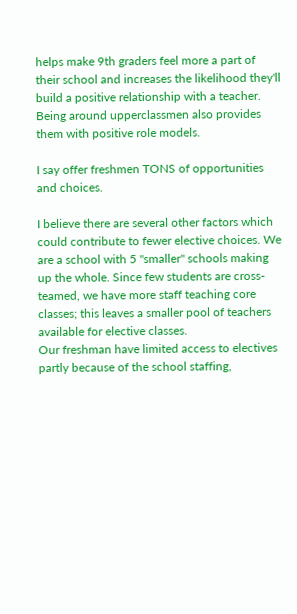helps make 9th graders feel more a part of their school and increases the likelihood they'll build a positive relationship with a teacher.  Being around upperclassmen also provides them with positive role models.

I say offer freshmen TONS of opportunities and choices.

I believe there are several other factors which could contribute to fewer elective choices. We are a school with 5 "smaller" schools making up the whole. Since few students are cross-teamed, we have more staff teaching core classes; this leaves a smaller pool of teachers available for elective classes.
Our freshman have limited access to electives partly because of the school staffing,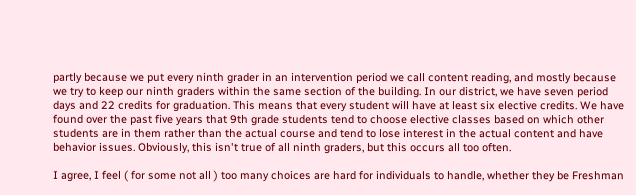partly because we put every ninth grader in an intervention period we call content reading, and mostly because we try to keep our ninth graders within the same section of the building. In our district, we have seven period days and 22 credits for graduation. This means that every student will have at least six elective credits. We have found over the past five years that 9th grade students tend to choose elective classes based on which other students are in them rather than the actual course and tend to lose interest in the actual content and have behavior issues. Obviously, this isn't true of all ninth graders, but this occurs all too often.

I agree, I feel ( for some not all ) too many choices are hard for individuals to handle, whether they be Freshman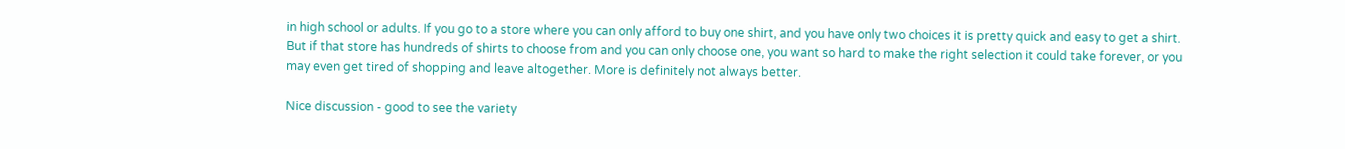in high school or adults. If you go to a store where you can only afford to buy one shirt, and you have only two choices it is pretty quick and easy to get a shirt. But if that store has hundreds of shirts to choose from and you can only choose one, you want so hard to make the right selection it could take forever, or you  may even get tired of shopping and leave altogether. More is definitely not always better.

Nice discussion - good to see the variety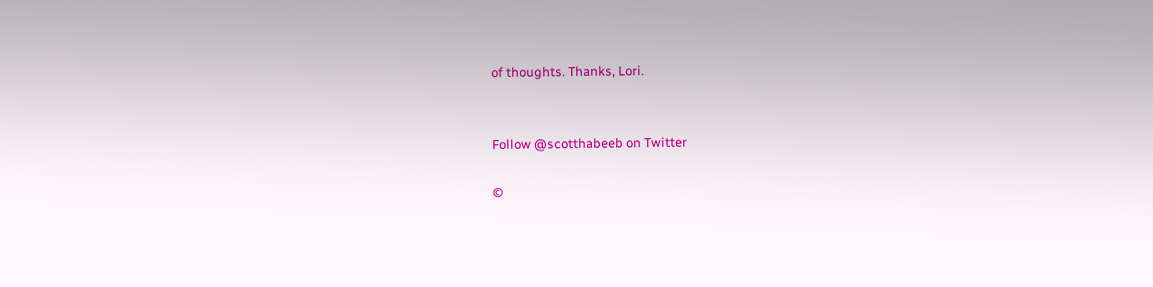of thoughts. Thanks, Lori.


Follow @scotthabeeb on Twitter

©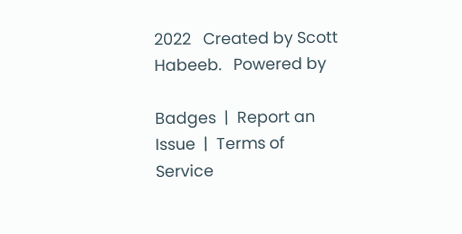2022   Created by Scott Habeeb.   Powered by

Badges  |  Report an Issue  |  Terms of Service